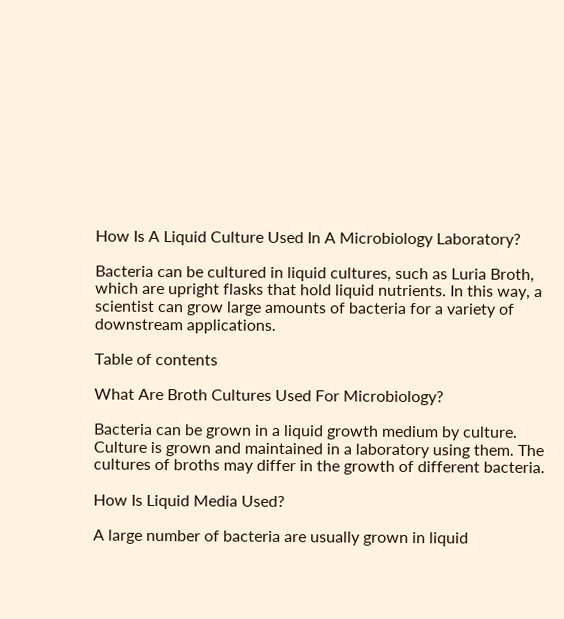How Is A Liquid Culture Used In A Microbiology Laboratory?

Bacteria can be cultured in liquid cultures, such as Luria Broth, which are upright flasks that hold liquid nutrients. In this way, a scientist can grow large amounts of bacteria for a variety of downstream applications.

Table of contents

What Are Broth Cultures Used For Microbiology?

Bacteria can be grown in a liquid growth medium by culture. Culture is grown and maintained in a laboratory using them. The cultures of broths may differ in the growth of different bacteria.

How Is Liquid Media Used?

A large number of bacteria are usually grown in liquid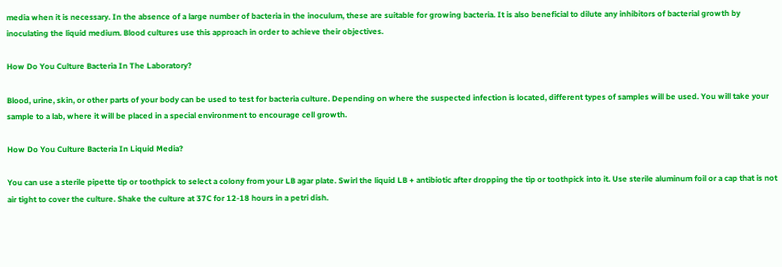media when it is necessary. In the absence of a large number of bacteria in the inoculum, these are suitable for growing bacteria. It is also beneficial to dilute any inhibitors of bacterial growth by inoculating the liquid medium. Blood cultures use this approach in order to achieve their objectives.

How Do You Culture Bacteria In The Laboratory?

Blood, urine, skin, or other parts of your body can be used to test for bacteria culture. Depending on where the suspected infection is located, different types of samples will be used. You will take your sample to a lab, where it will be placed in a special environment to encourage cell growth.

How Do You Culture Bacteria In Liquid Media?

You can use a sterile pipette tip or toothpick to select a colony from your LB agar plate. Swirl the liquid LB + antibiotic after dropping the tip or toothpick into it. Use sterile aluminum foil or a cap that is not air tight to cover the culture. Shake the culture at 37C for 12-18 hours in a petri dish.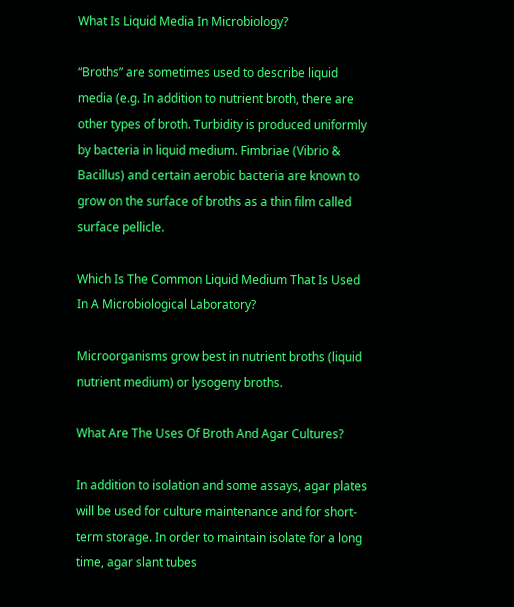What Is Liquid Media In Microbiology?

“Broths” are sometimes used to describe liquid media (e.g. In addition to nutrient broth, there are other types of broth. Turbidity is produced uniformly by bacteria in liquid medium. Fimbriae (Vibrio & Bacillus) and certain aerobic bacteria are known to grow on the surface of broths as a thin film called surface pellicle.

Which Is The Common Liquid Medium That Is Used In A Microbiological Laboratory?

Microorganisms grow best in nutrient broths (liquid nutrient medium) or lysogeny broths.

What Are The Uses Of Broth And Agar Cultures?

In addition to isolation and some assays, agar plates will be used for culture maintenance and for short-term storage. In order to maintain isolate for a long time, agar slant tubes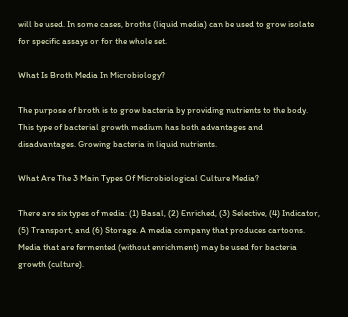will be used. In some cases, broths (liquid media) can be used to grow isolate for specific assays or for the whole set.

What Is Broth Media In Microbiology?

The purpose of broth is to grow bacteria by providing nutrients to the body. This type of bacterial growth medium has both advantages and disadvantages. Growing bacteria in liquid nutrients.

What Are The 3 Main Types Of Microbiological Culture Media?

There are six types of media: (1) Basal, (2) Enriched, (3) Selective, (4) Indicator, (5) Transport, and (6) Storage. A media company that produces cartoons. Media that are fermented (without enrichment) may be used for bacteria growth (culture).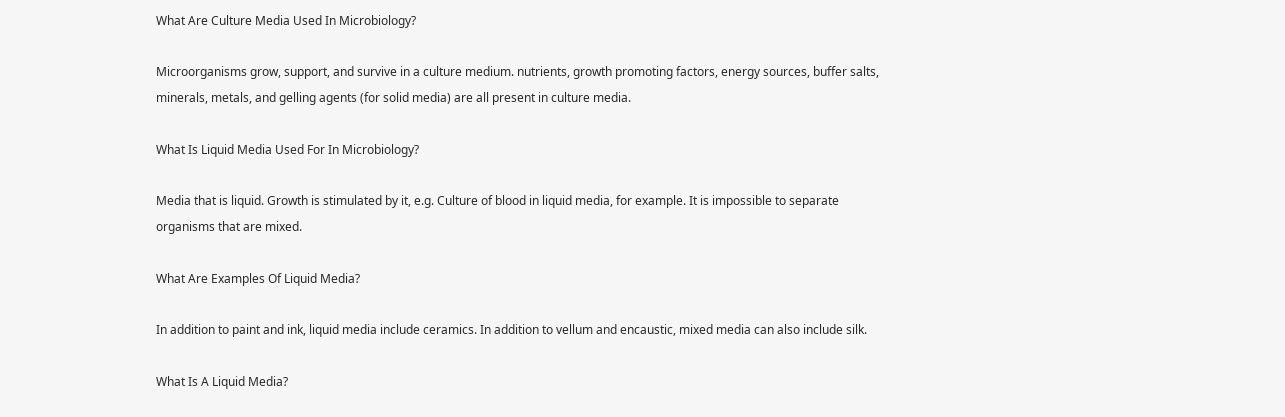What Are Culture Media Used In Microbiology?

Microorganisms grow, support, and survive in a culture medium. nutrients, growth promoting factors, energy sources, buffer salts, minerals, metals, and gelling agents (for solid media) are all present in culture media.

What Is Liquid Media Used For In Microbiology?

Media that is liquid. Growth is stimulated by it, e.g. Culture of blood in liquid media, for example. It is impossible to separate organisms that are mixed.

What Are Examples Of Liquid Media?

In addition to paint and ink, liquid media include ceramics. In addition to vellum and encaustic, mixed media can also include silk.

What Is A Liquid Media?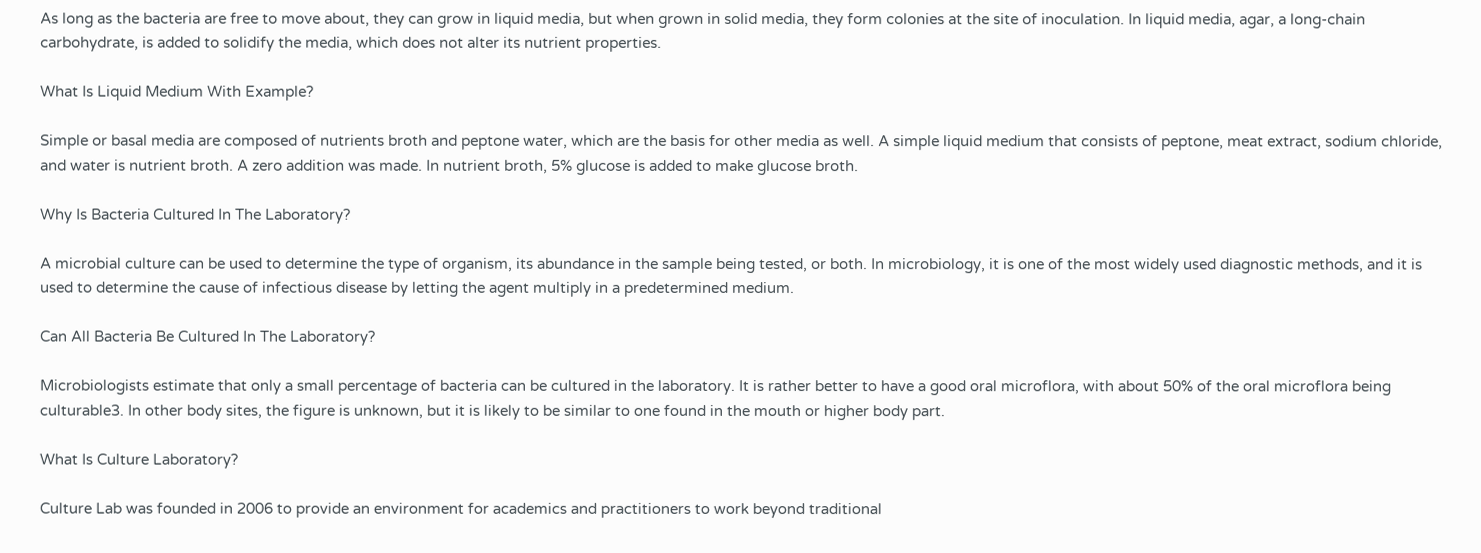As long as the bacteria are free to move about, they can grow in liquid media, but when grown in solid media, they form colonies at the site of inoculation. In liquid media, agar, a long-chain carbohydrate, is added to solidify the media, which does not alter its nutrient properties.

What Is Liquid Medium With Example?

Simple or basal media are composed of nutrients broth and peptone water, which are the basis for other media as well. A simple liquid medium that consists of peptone, meat extract, sodium chloride, and water is nutrient broth. A zero addition was made. In nutrient broth, 5% glucose is added to make glucose broth.

Why Is Bacteria Cultured In The Laboratory?

A microbial culture can be used to determine the type of organism, its abundance in the sample being tested, or both. In microbiology, it is one of the most widely used diagnostic methods, and it is used to determine the cause of infectious disease by letting the agent multiply in a predetermined medium.

Can All Bacteria Be Cultured In The Laboratory?

Microbiologists estimate that only a small percentage of bacteria can be cultured in the laboratory. It is rather better to have a good oral microflora, with about 50% of the oral microflora being culturable3. In other body sites, the figure is unknown, but it is likely to be similar to one found in the mouth or higher body part.

What Is Culture Laboratory?

Culture Lab was founded in 2006 to provide an environment for academics and practitioners to work beyond traditional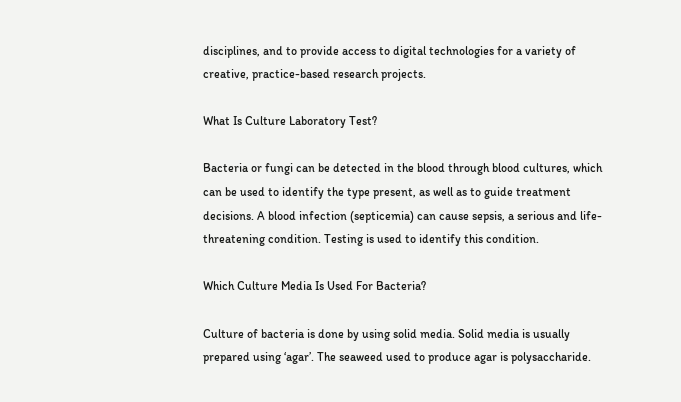disciplines, and to provide access to digital technologies for a variety of creative, practice-based research projects.

What Is Culture Laboratory Test?

Bacteria or fungi can be detected in the blood through blood cultures, which can be used to identify the type present, as well as to guide treatment decisions. A blood infection (septicemia) can cause sepsis, a serious and life-threatening condition. Testing is used to identify this condition.

Which Culture Media Is Used For Bacteria?

Culture of bacteria is done by using solid media. Solid media is usually prepared using ‘agar’. The seaweed used to produce agar is polysaccharide.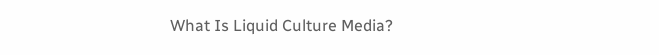What Is Liquid Culture Media?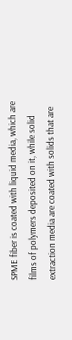SPME fiber is coated with liquid media, which are films of polymers deposited on it, while solid extraction media are coated with solids that are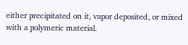either precipitated on it, vapor deposited, or mixed with a polymeric material.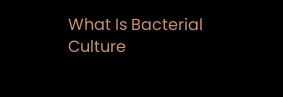What Is Bacterial Culture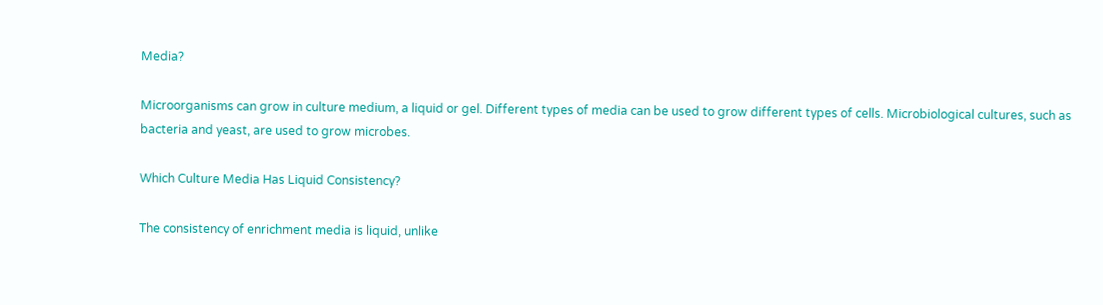Media?

Microorganisms can grow in culture medium, a liquid or gel. Different types of media can be used to grow different types of cells. Microbiological cultures, such as bacteria and yeast, are used to grow microbes.

Which Culture Media Has Liquid Consistency?

The consistency of enrichment media is liquid, unlike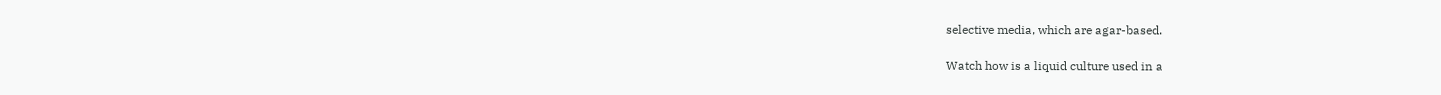selective media, which are agar-based.

Watch how is a liquid culture used in a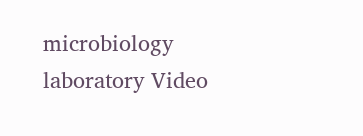microbiology laboratory Video